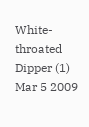White-throated Dipper (1)
Mar 5 2009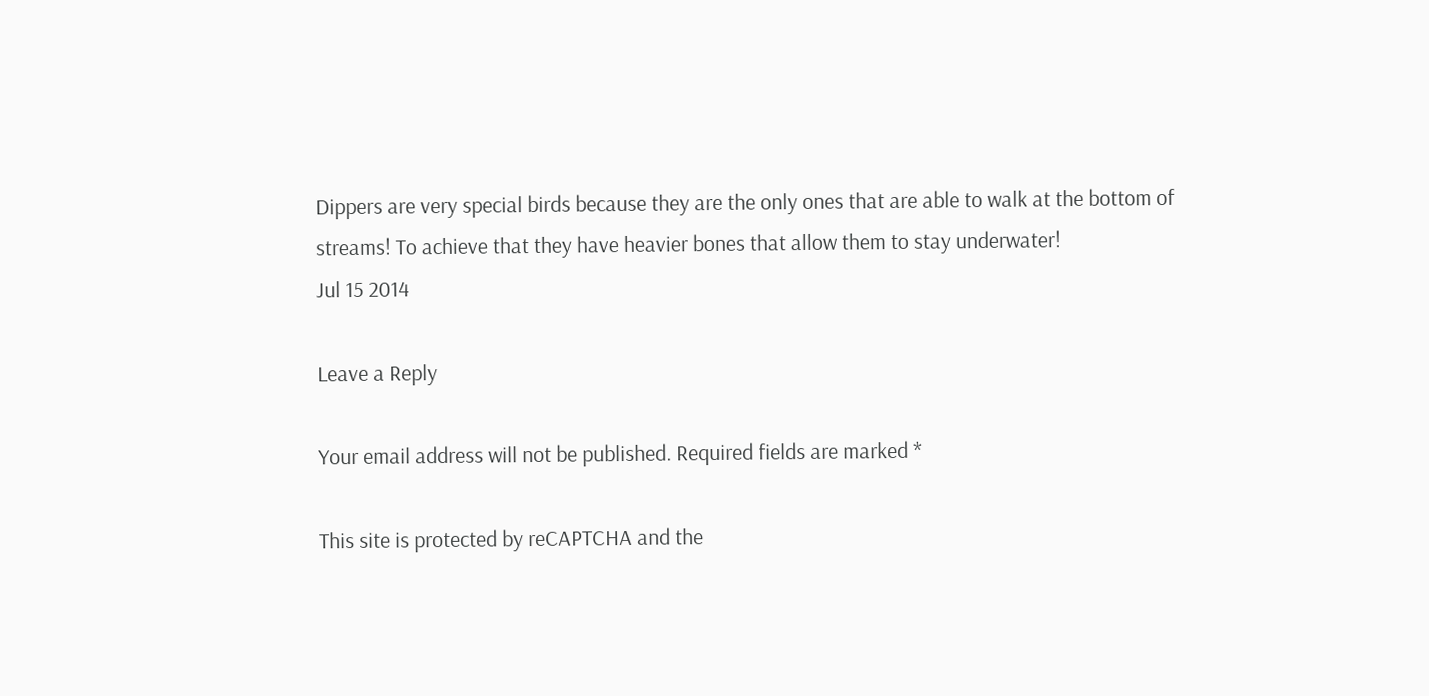Dippers are very special birds because they are the only ones that are able to walk at the bottom of streams! To achieve that they have heavier bones that allow them to stay underwater!
Jul 15 2014

Leave a Reply

Your email address will not be published. Required fields are marked *

This site is protected by reCAPTCHA and the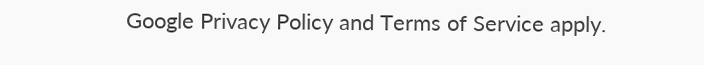Google Privacy Policy and Terms of Service apply.